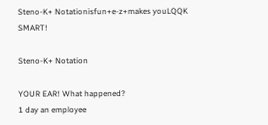Steno-K+ Notationisfun+e-z+makes youLQQK SMART!

Steno-K+ Notation

YOUR EAR! What happened?
1 day an employee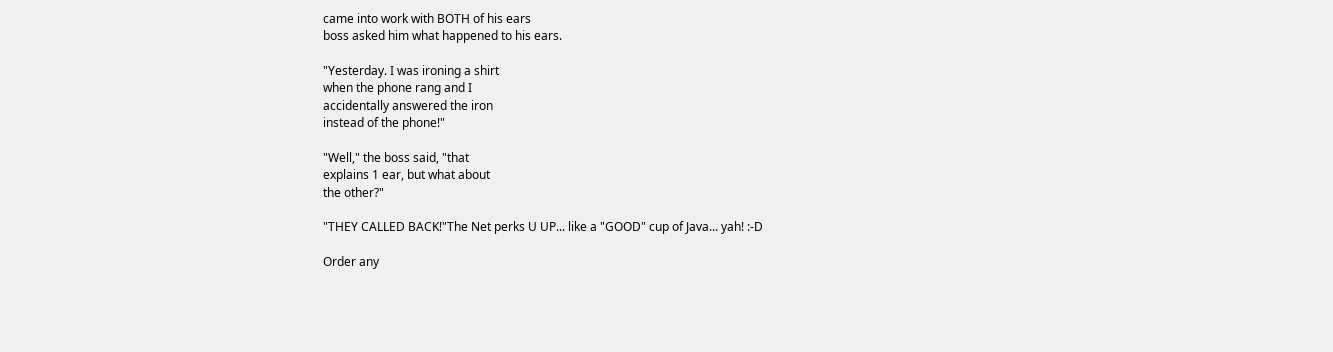came into work with BOTH of his ears
boss asked him what happened to his ears.

"Yesterday. I was ironing a shirt
when the phone rang and I
accidentally answered the iron
instead of the phone!"

"Well," the boss said, "that
explains 1 ear, but what about
the other?"

"THEY CALLED BACK!"The Net perks U UP... like a "GOOD" cup of Java... yah! :-D

Order any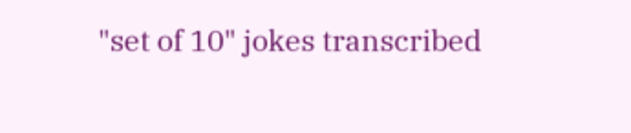"set of 10" jokes transcribed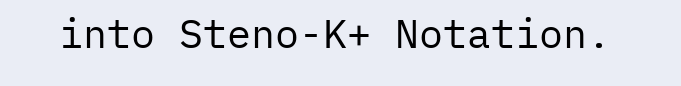into Steno-K+ Notation.